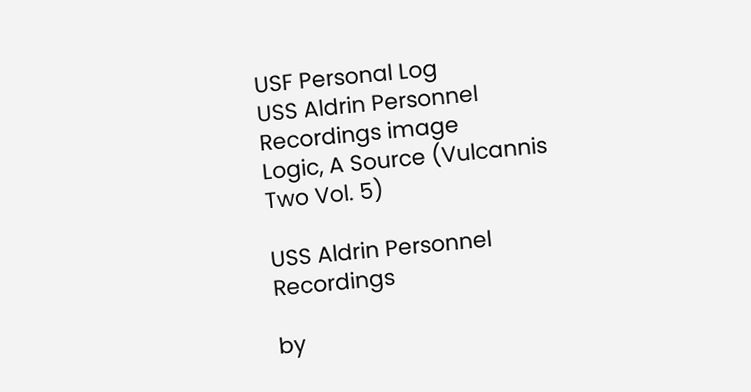USF Personal Log
USS Aldrin Personnel Recordings image
Logic, A Source (Vulcannis Two Vol. 5)

USS Aldrin Personnel Recordings

by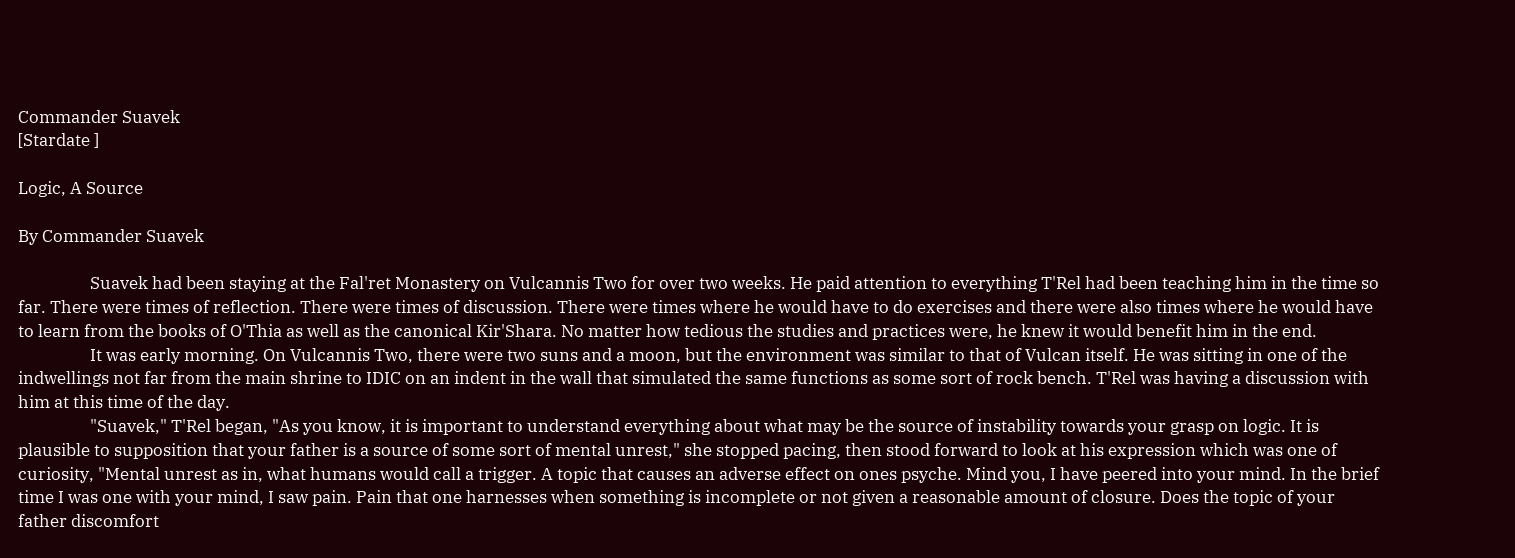Commander Suavek
[Stardate ]

Logic, A Source

By Commander Suavek

                  Suavek had been staying at the Fal'ret Monastery on Vulcannis Two for over two weeks. He paid attention to everything T'Rel had been teaching him in the time so far. There were times of reflection. There were times of discussion. There were times where he would have to do exercises and there were also times where he would have to learn from the books of O'Thia as well as the canonical Kir'Shara. No matter how tedious the studies and practices were, he knew it would benefit him in the end.
                  It was early morning. On Vulcannis Two, there were two suns and a moon, but the environment was similar to that of Vulcan itself. He was sitting in one of the indwellings not far from the main shrine to IDIC on an indent in the wall that simulated the same functions as some sort of rock bench. T'Rel was having a discussion with him at this time of the day.
                  "Suavek," T'Rel began, "As you know, it is important to understand everything about what may be the source of instability towards your grasp on logic. It is plausible to supposition that your father is a source of some sort of mental unrest," she stopped pacing, then stood forward to look at his expression which was one of curiosity, "Mental unrest as in, what humans would call a trigger. A topic that causes an adverse effect on ones psyche. Mind you, I have peered into your mind. In the brief time I was one with your mind, I saw pain. Pain that one harnesses when something is incomplete or not given a reasonable amount of closure. Does the topic of your father discomfort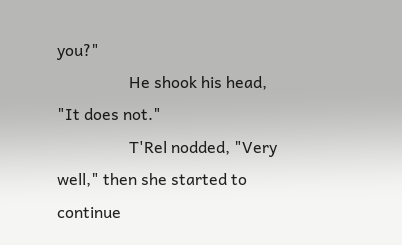you?"
                  He shook his head, "It does not."
                  T'Rel nodded, "Very well," then she started to continue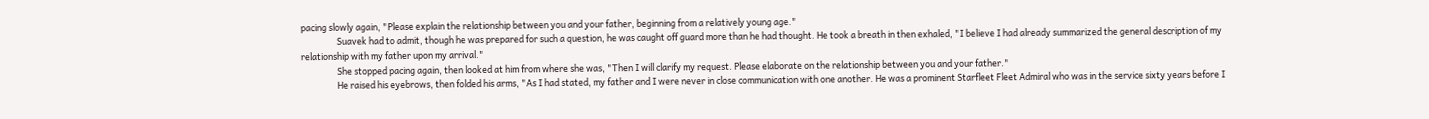pacing slowly again, "Please explain the relationship between you and your father, beginning from a relatively young age."
                  Suavek had to admit, though he was prepared for such a question, he was caught off guard more than he had thought. He took a breath in then exhaled, "I believe I had already summarized the general description of my relationship with my father upon my arrival."
                  She stopped pacing again, then looked at him from where she was, "Then I will clarify my request. Please elaborate on the relationship between you and your father."
                  He raised his eyebrows, then folded his arms, "As I had stated, my father and I were never in close communication with one another. He was a prominent Starfleet Fleet Admiral who was in the service sixty years before I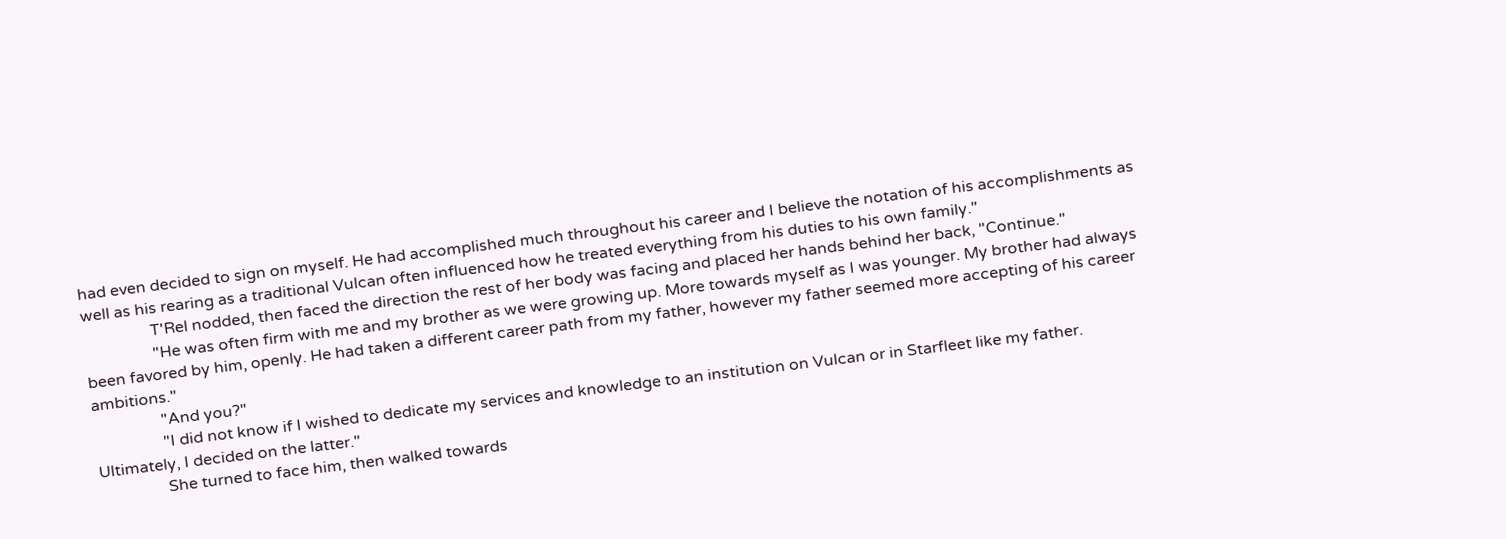had even decided to sign on myself. He had accomplished much throughout his career and I believe the notation of his accomplishments as well as his rearing as a traditional Vulcan often influenced how he treated everything from his duties to his own family."
                 T'Rel nodded, then faced the direction the rest of her body was facing and placed her hands behind her back, "Continue."
                 "He was often firm with me and my brother as we were growing up. More towards myself as I was younger. My brother had always been favored by him, openly. He had taken a different career path from my father, however my father seemed more accepting of his career ambitions."
                 "And you?"
                 "I did not know if I wished to dedicate my services and knowledge to an institution on Vulcan or in Starfleet like my father. Ultimately, I decided on the latter."
                 She turned to face him, then walked towards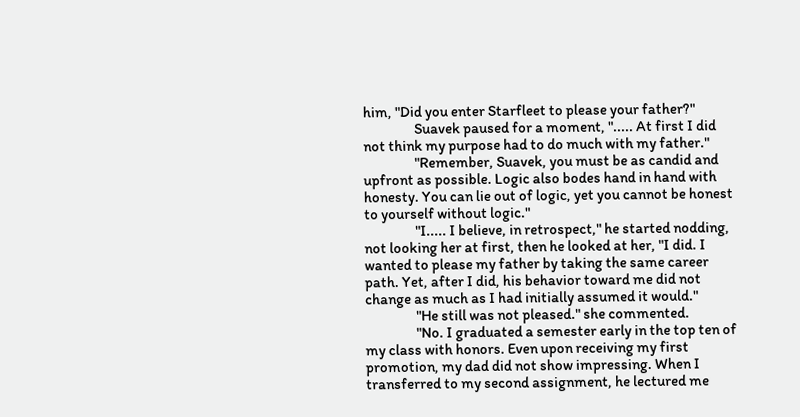him, "Did you enter Starfleet to please your father?"
                 Suavek paused for a moment, "..... At first I did not think my purpose had to do much with my father."
                 "Remember, Suavek, you must be as candid and upfront as possible. Logic also bodes hand in hand with honesty. You can lie out of logic, yet you cannot be honest to yourself without logic."
                 "I..... I believe, in retrospect," he started nodding, not looking her at first, then he looked at her, "I did. I wanted to please my father by taking the same career path. Yet, after I did, his behavior toward me did not change as much as I had initially assumed it would."
                 "He still was not pleased." she commented.
                 "No. I graduated a semester early in the top ten of my class with honors. Even upon receiving my first promotion, my dad did not show impressing. When I transferred to my second assignment, he lectured me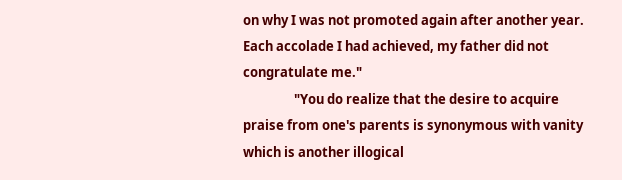on why I was not promoted again after another year. Each accolade I had achieved, my father did not congratulate me."
                 "You do realize that the desire to acquire praise from one's parents is synonymous with vanity which is another illogical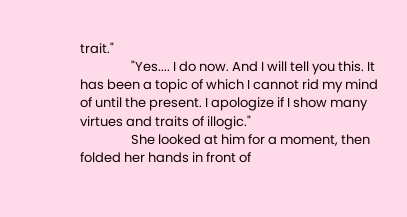trait."
                 "Yes.... I do now. And I will tell you this. It has been a topic of which I cannot rid my mind of until the present. I apologize if I show many virtues and traits of illogic."
                 She looked at him for a moment, then folded her hands in front of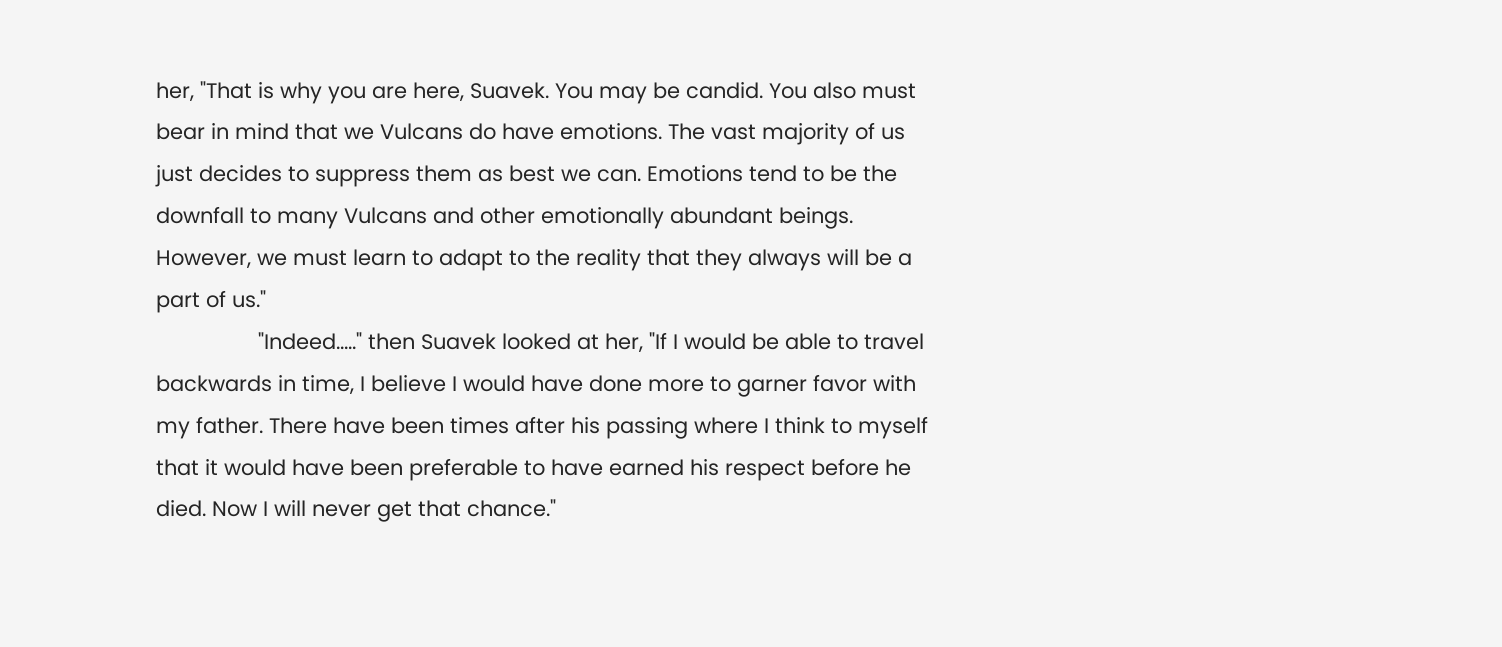her, "That is why you are here, Suavek. You may be candid. You also must bear in mind that we Vulcans do have emotions. The vast majority of us just decides to suppress them as best we can. Emotions tend to be the downfall to many Vulcans and other emotionally abundant beings. However, we must learn to adapt to the reality that they always will be a part of us."
                 "Indeed....." then Suavek looked at her, "If I would be able to travel backwards in time, I believe I would have done more to garner favor with my father. There have been times after his passing where I think to myself that it would have been preferable to have earned his respect before he died. Now I will never get that chance."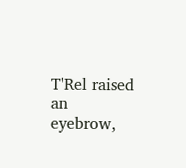T'Rel raised an eyebrow,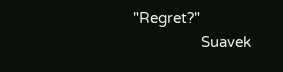"Regret?"
                 Suavek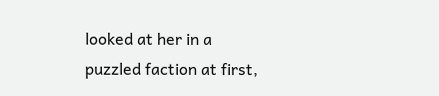looked at her in a puzzled faction at first,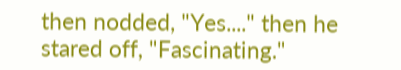then nodded, "Yes...." then he stared off, "Fascinating."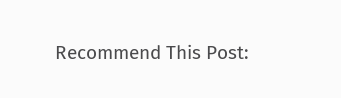Recommend This Post: